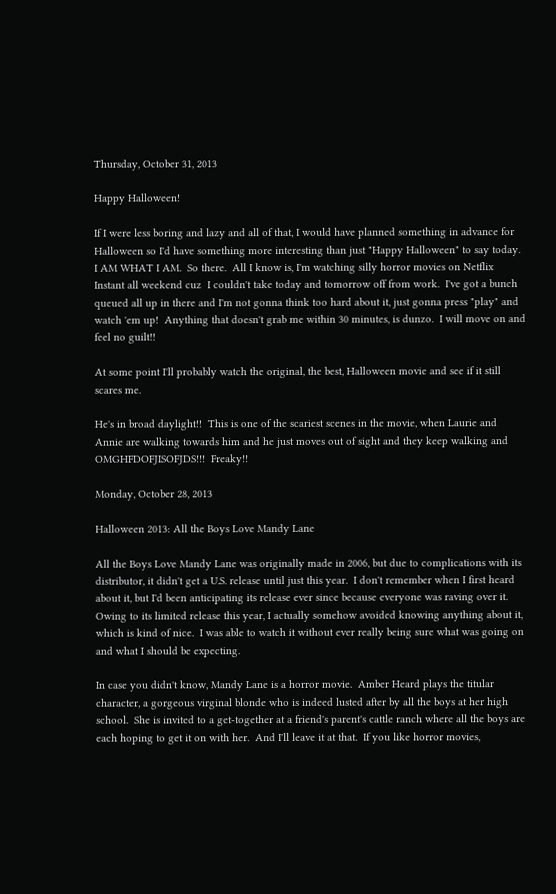Thursday, October 31, 2013

Happy Halloween!

If I were less boring and lazy and all of that, I would have planned something in advance for Halloween so I'd have something more interesting than just "Happy Halloween" to say today.  I AM WHAT I AM.  So there.  All I know is, I'm watching silly horror movies on Netflix Instant all weekend cuz  I couldn't take today and tomorrow off from work.  I've got a bunch queued all up in there and I'm not gonna think too hard about it, just gonna press "play" and watch 'em up!  Anything that doesn't grab me within 30 minutes, is dunzo.  I will move on and feel no guilt!!

At some point I'll probably watch the original, the best, Halloween movie and see if it still scares me.

He's in broad daylight!!  This is one of the scariest scenes in the movie, when Laurie and Annie are walking towards him and he just moves out of sight and they keep walking and OMGHFDOFJISOFJDS!!!  Freaky!!

Monday, October 28, 2013

Halloween 2013: All the Boys Love Mandy Lane

All the Boys Love Mandy Lane was originally made in 2006, but due to complications with its distributor, it didn't get a U.S. release until just this year.  I don't remember when I first heard about it, but I'd been anticipating its release ever since because everyone was raving over it.  Owing to its limited release this year, I actually somehow avoided knowing anything about it, which is kind of nice.  I was able to watch it without ever really being sure what was going on and what I should be expecting.

In case you didn't know, Mandy Lane is a horror movie.  Amber Heard plays the titular character, a gorgeous virginal blonde who is indeed lusted after by all the boys at her high school.  She is invited to a get-together at a friend's parent's cattle ranch where all the boys are each hoping to get it on with her.  And I'll leave it at that.  If you like horror movies,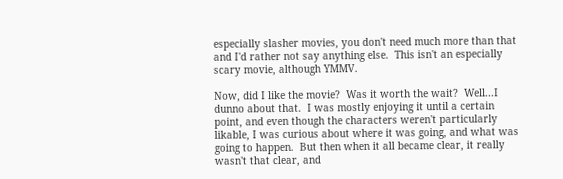especially slasher movies, you don't need much more than that and I'd rather not say anything else.  This isn't an especially scary movie, although YMMV.

Now, did I like the movie?  Was it worth the wait?  Well...I dunno about that.  I was mostly enjoying it until a certain point, and even though the characters weren't particularly likable, I was curious about where it was going, and what was going to happen.  But then when it all became clear, it really wasn't that clear, and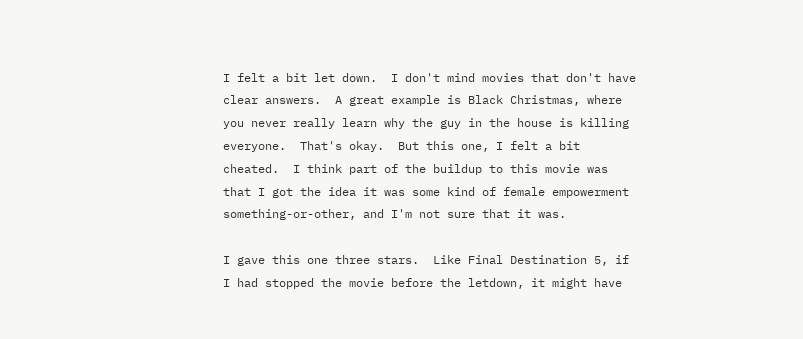I felt a bit let down.  I don't mind movies that don't have clear answers.  A great example is Black Christmas, where you never really learn why the guy in the house is killing everyone.  That's okay.  But this one, I felt a bit cheated.  I think part of the buildup to this movie was that I got the idea it was some kind of female empowerment something-or-other, and I'm not sure that it was.

I gave this one three stars.  Like Final Destination 5, if I had stopped the movie before the letdown, it might have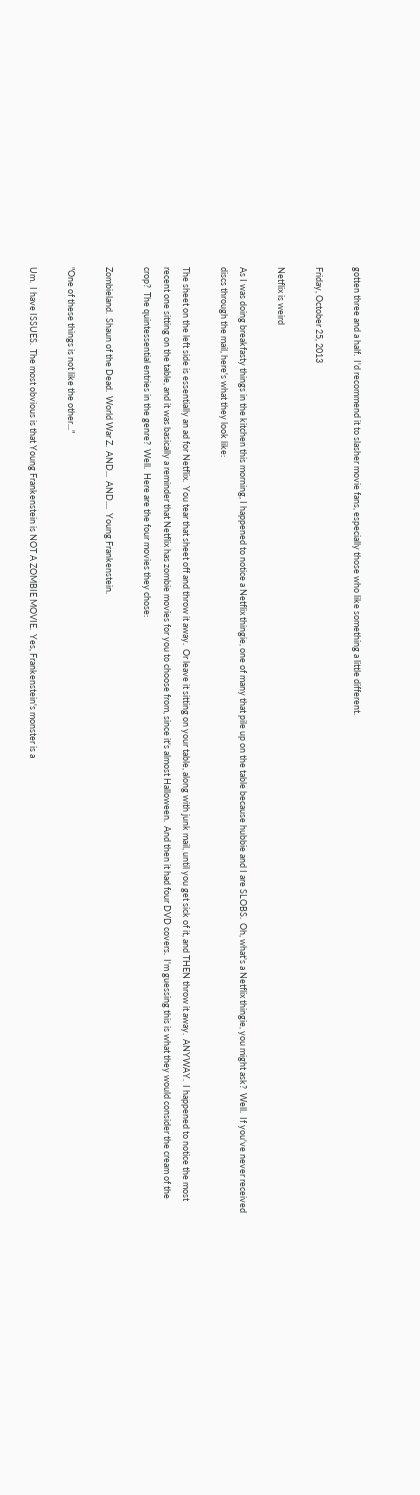gotten three and a half.  I'd recommend it to slasher movie fans, especially those who like something a little different.

Friday, October 25, 2013

Netflix is weird

As I was doing breakfasty things in the kitchen this morning, I happened to notice a Netflix thingie, one of many that pile up on the table because hubbie and I are SLOBS.  Oh, what's a Netflix thingie, you might ask?  Well.  If you've never received discs through the mail, here's what they look like:

The sheet on the left side is essentially an ad for Netflix.  You tear that sheet off and throw it away.  Or leave it sitting on your table, along with junk mail, until you get sick of it, and THEN throw it away.  ANYWAY.  I happened to notice the most recent one sitting on the table, and it was basically a reminder that Netflix has zombie movies for you to choose from, since it's almost Halloween.  And then it had four DVD covers.  I'm guessing this is what they would consider the cream of the crop?  The quintessential entries in the genre?  Well.  Here are the four movies they chose:

Zombieland.  Shaun of the Dead.  World War Z.  AND...  AND....  Young Frankenstein.

"One of these things is not like the other..."

Um.  I have ISSUES.  The most obvious is that Young Frankenstein is NOT A ZOMBIE MOVIE.  Yes, Frankenstein's monster is a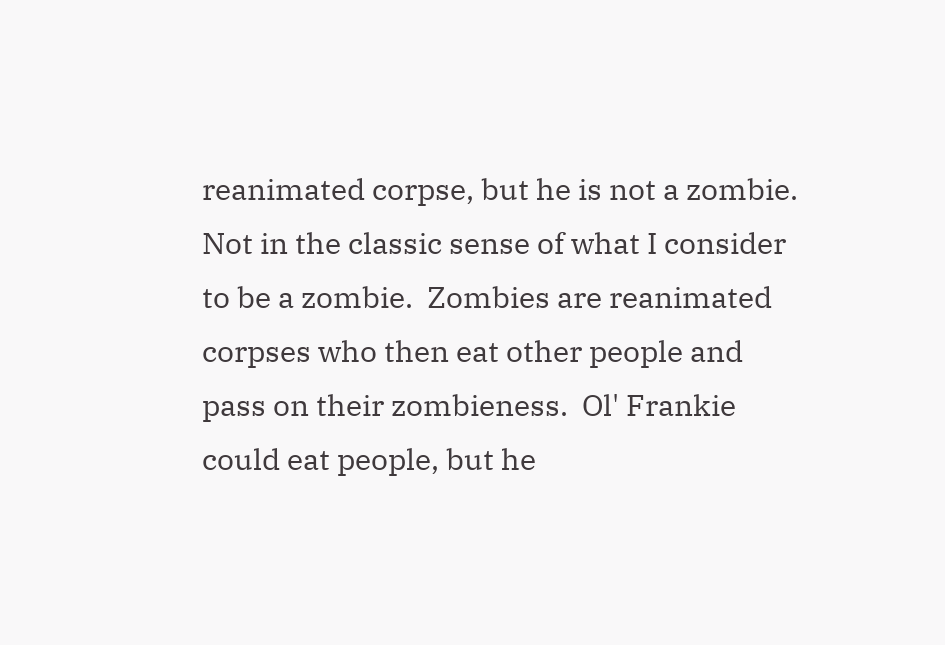reanimated corpse, but he is not a zombie.  Not in the classic sense of what I consider to be a zombie.  Zombies are reanimated corpses who then eat other people and pass on their zombieness.  Ol' Frankie could eat people, but he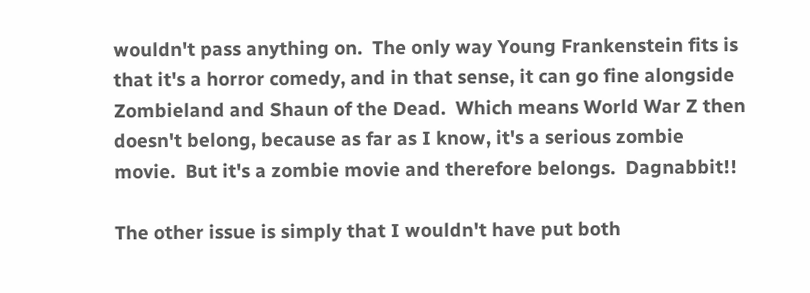wouldn't pass anything on.  The only way Young Frankenstein fits is that it's a horror comedy, and in that sense, it can go fine alongside Zombieland and Shaun of the Dead.  Which means World War Z then doesn't belong, because as far as I know, it's a serious zombie movie.  But it's a zombie movie and therefore belongs.  Dagnabbit!!

The other issue is simply that I wouldn't have put both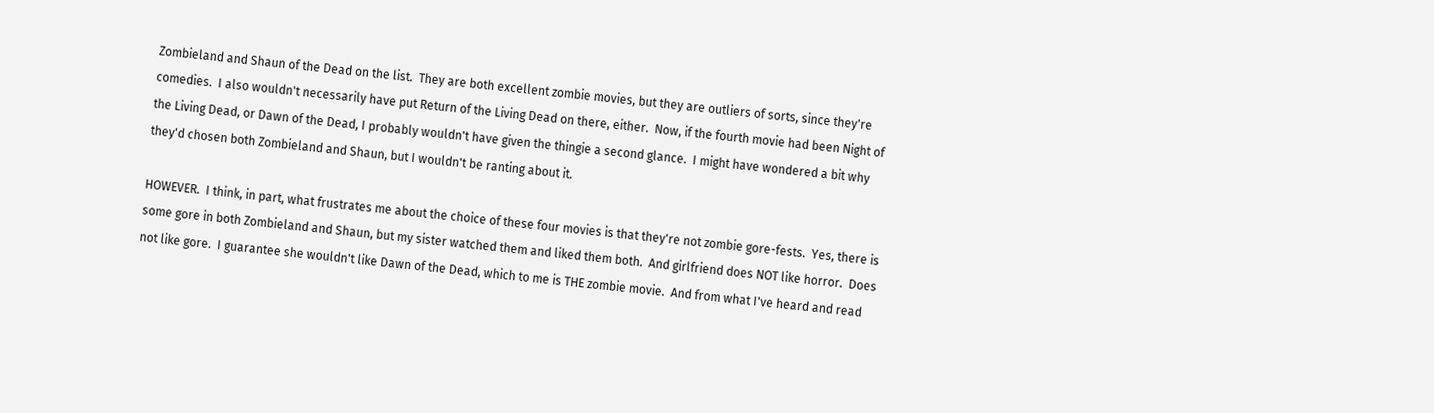Zombieland and Shaun of the Dead on the list.  They are both excellent zombie movies, but they are outliers of sorts, since they're comedies.  I also wouldn't necessarily have put Return of the Living Dead on there, either.  Now, if the fourth movie had been Night of the Living Dead, or Dawn of the Dead, I probably wouldn't have given the thingie a second glance.  I might have wondered a bit why they'd chosen both Zombieland and Shaun, but I wouldn't be ranting about it.

HOWEVER.  I think, in part, what frustrates me about the choice of these four movies is that they're not zombie gore-fests.  Yes, there is some gore in both Zombieland and Shaun, but my sister watched them and liked them both.  And girlfriend does NOT like horror.  Does not like gore.  I guarantee she wouldn't like Dawn of the Dead, which to me is THE zombie movie.  And from what I've heard and read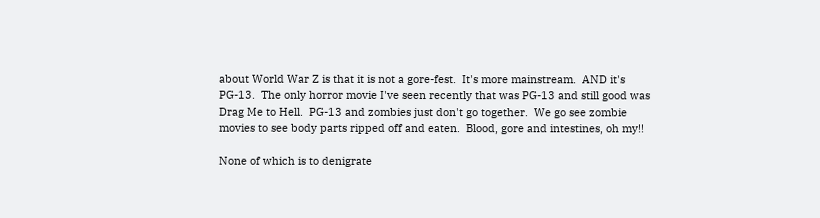about World War Z is that it is not a gore-fest.  It's more mainstream.  AND it's PG-13.  The only horror movie I've seen recently that was PG-13 and still good was Drag Me to Hell.  PG-13 and zombies just don't go together.  We go see zombie movies to see body parts ripped off and eaten.  Blood, gore and intestines, oh my!!

None of which is to denigrate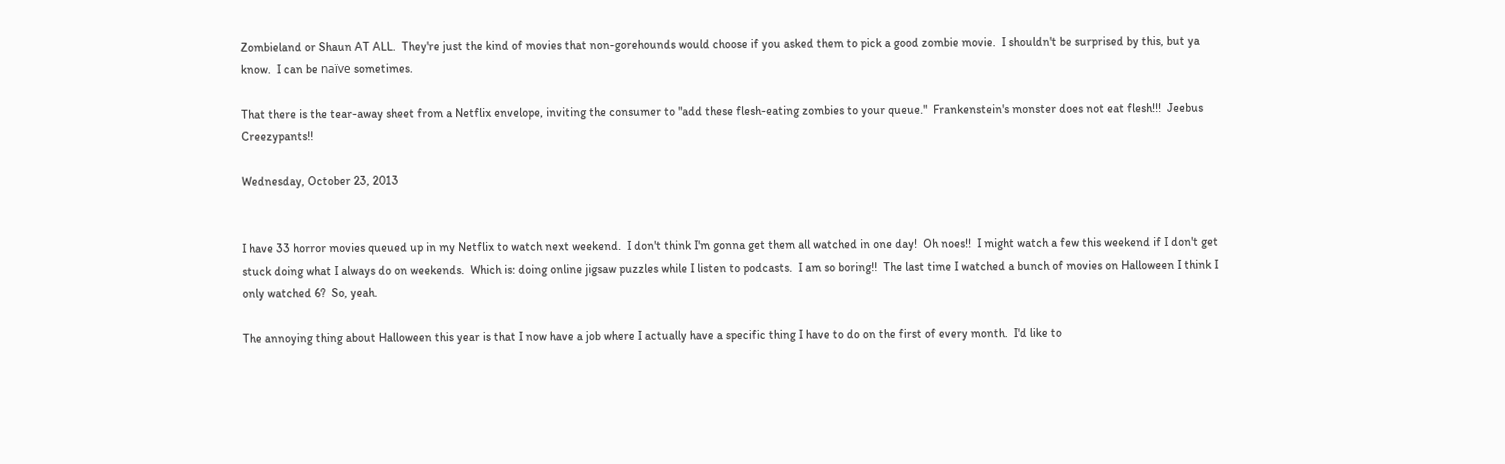Zombieland or Shaun AT ALL.  They're just the kind of movies that non-gorehounds would choose if you asked them to pick a good zombie movie.  I shouldn't be surprised by this, but ya know.  I can be naïve sometimes.

That there is the tear-away sheet from a Netflix envelope, inviting the consumer to "add these flesh-eating zombies to your queue."  Frankenstein's monster does not eat flesh!!!  Jeebus Creezypants!!

Wednesday, October 23, 2013


I have 33 horror movies queued up in my Netflix to watch next weekend.  I don't think I'm gonna get them all watched in one day!  Oh noes!!  I might watch a few this weekend if I don't get stuck doing what I always do on weekends.  Which is: doing online jigsaw puzzles while I listen to podcasts.  I am so boring!!  The last time I watched a bunch of movies on Halloween I think I only watched 6?  So, yeah.

The annoying thing about Halloween this year is that I now have a job where I actually have a specific thing I have to do on the first of every month.  I'd like to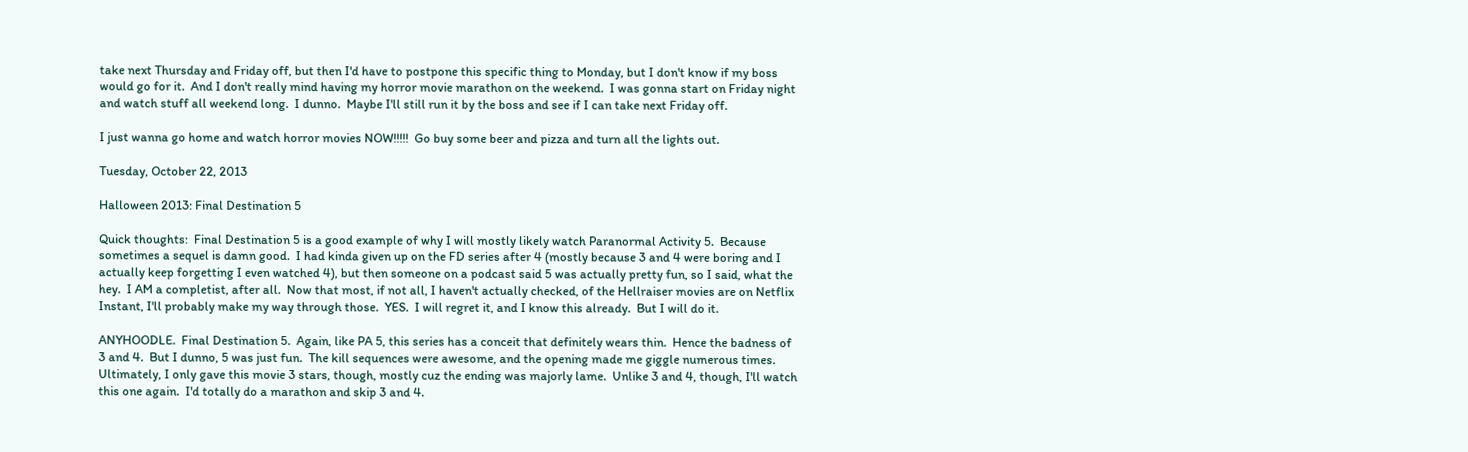take next Thursday and Friday off, but then I'd have to postpone this specific thing to Monday, but I don't know if my boss would go for it.  And I don't really mind having my horror movie marathon on the weekend.  I was gonna start on Friday night and watch stuff all weekend long.  I dunno.  Maybe I'll still run it by the boss and see if I can take next Friday off.

I just wanna go home and watch horror movies NOW!!!!!  Go buy some beer and pizza and turn all the lights out.

Tuesday, October 22, 2013

Halloween 2013: Final Destination 5

Quick thoughts:  Final Destination 5 is a good example of why I will mostly likely watch Paranormal Activity 5.  Because sometimes a sequel is damn good.  I had kinda given up on the FD series after 4 (mostly because 3 and 4 were boring and I actually keep forgetting I even watched 4), but then someone on a podcast said 5 was actually pretty fun, so I said, what the hey.  I AM a completist, after all.  Now that most, if not all, I haven't actually checked, of the Hellraiser movies are on Netflix Instant, I'll probably make my way through those.  YES.  I will regret it, and I know this already.  But I will do it.

ANYHOODLE.  Final Destination 5.  Again, like PA 5, this series has a conceit that definitely wears thin.  Hence the badness of 3 and 4.  But I dunno, 5 was just fun.  The kill sequences were awesome, and the opening made me giggle numerous times.  Ultimately, I only gave this movie 3 stars, though, mostly cuz the ending was majorly lame.  Unlike 3 and 4, though, I'll watch this one again.  I'd totally do a marathon and skip 3 and 4.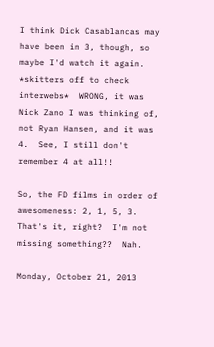I think Dick Casablancas may have been in 3, though, so maybe I'd watch it again.  *skitters off to check interwebs*  WRONG, it was Nick Zano I was thinking of, not Ryan Hansen, and it was 4.  See, I still don't remember 4 at all!!

So, the FD films in order of awesomeness: 2, 1, 5, 3.  That's it, right?  I'm not missing something??  Nah.

Monday, October 21, 2013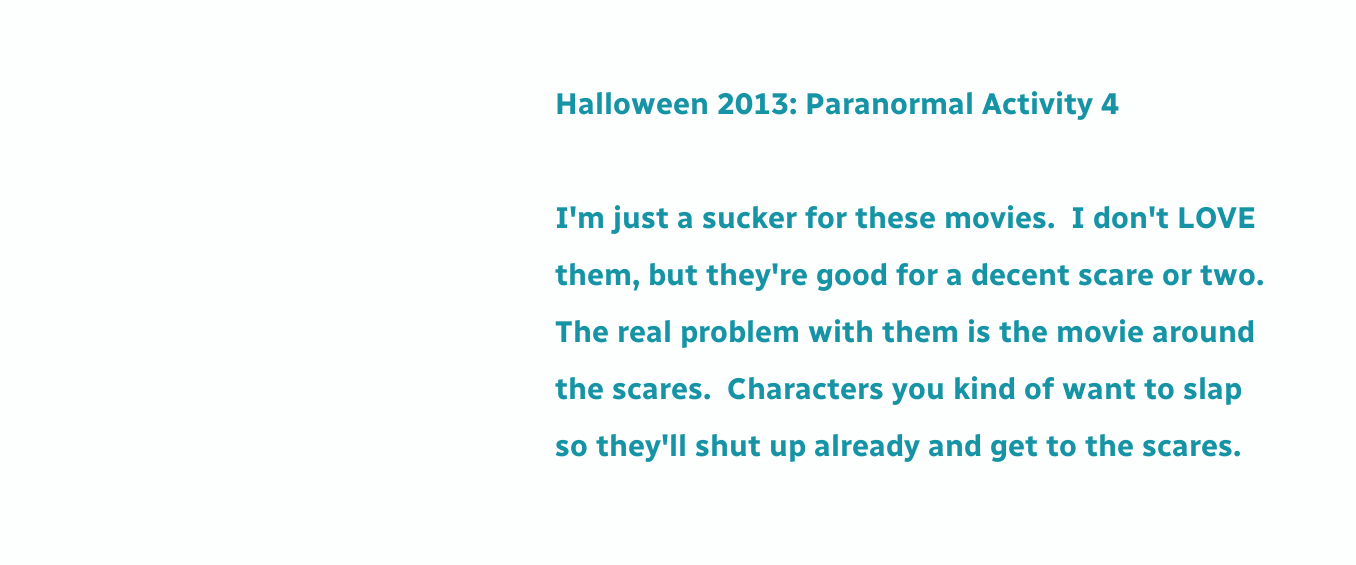Halloween 2013: Paranormal Activity 4

I'm just a sucker for these movies.  I don't LOVE them, but they're good for a decent scare or two.  The real problem with them is the movie around the scares.  Characters you kind of want to slap so they'll shut up already and get to the scares.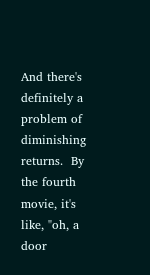And there's definitely a problem of diminishing returns.  By the fourth movie, it's like, "oh, a door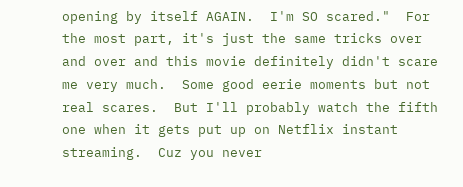opening by itself AGAIN.  I'm SO scared."  For the most part, it's just the same tricks over and over and this movie definitely didn't scare me very much.  Some good eerie moments but not real scares.  But I'll probably watch the fifth one when it gets put up on Netflix instant streaming.  Cuz you never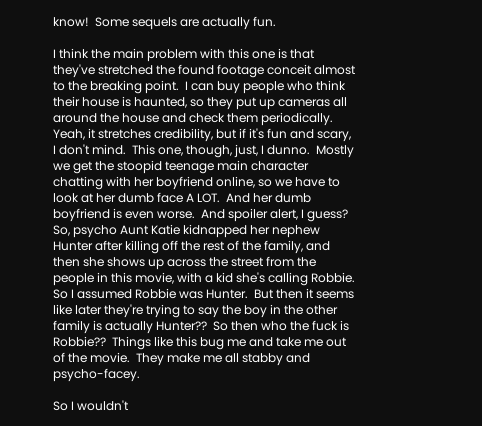know!  Some sequels are actually fun.

I think the main problem with this one is that they've stretched the found footage conceit almost to the breaking point.  I can buy people who think their house is haunted, so they put up cameras all around the house and check them periodically.  Yeah, it stretches credibility, but if it's fun and scary, I don't mind.  This one, though, just, I dunno.  Mostly we get the stoopid teenage main character chatting with her boyfriend online, so we have to look at her dumb face A LOT.  And her dumb boyfriend is even worse.  And spoiler alert, I guess?  So, psycho Aunt Katie kidnapped her nephew Hunter after killing off the rest of the family, and then she shows up across the street from the people in this movie, with a kid she's calling Robbie.  So I assumed Robbie was Hunter.  But then it seems like later they're trying to say the boy in the other family is actually Hunter??  So then who the fuck is Robbie??  Things like this bug me and take me out of the movie.  They make me all stabby and psycho-facey.

So I wouldn't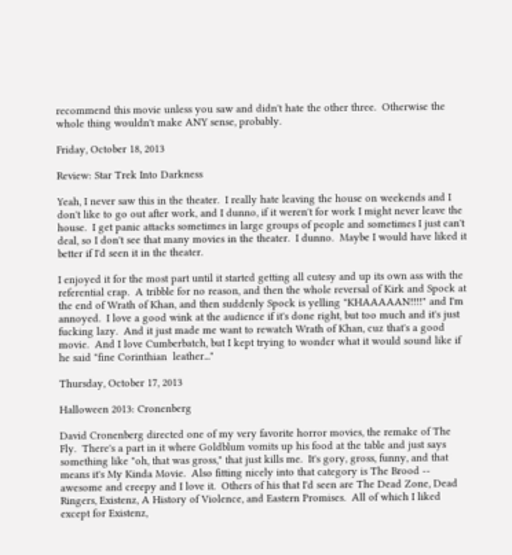recommend this movie unless you saw and didn't hate the other three.  Otherwise the whole thing wouldn't make ANY sense, probably.

Friday, October 18, 2013

Review: Star Trek Into Darkness

Yeah, I never saw this in the theater.  I really hate leaving the house on weekends and I don't like to go out after work, and I dunno, if it weren't for work I might never leave the house.  I get panic attacks sometimes in large groups of people and sometimes I just can't deal, so I don't see that many movies in the theater.  I dunno.  Maybe I would have liked it better if I'd seen it in the theater.

I enjoyed it for the most part until it started getting all cutesy and up its own ass with the referential crap.  A tribble for no reason, and then the whole reversal of Kirk and Spock at the end of Wrath of Khan, and then suddenly Spock is yelling "KHAAAAAN!!!!" and I'm annoyed.  I love a good wink at the audience if it's done right, but too much and it's just fucking lazy.  And it just made me want to rewatch Wrath of Khan, cuz that's a good movie.  And I love Cumberbatch, but I kept trying to wonder what it would sound like if he said "fine Corinthian  leather..."

Thursday, October 17, 2013

Halloween 2013: Cronenberg

David Cronenberg directed one of my very favorite horror movies, the remake of The Fly.  There's a part in it where Goldblum vomits up his food at the table and just says something like "oh, that was gross," that just kills me.  It's gory, gross, funny, and that means it's My Kinda Movie.  Also fitting nicely into that category is The Brood -- awesome and creepy and I love it.  Others of his that I'd seen are The Dead Zone, Dead Ringers, Existenz, A History of Violence, and Eastern Promises.  All of which I liked except for Existenz,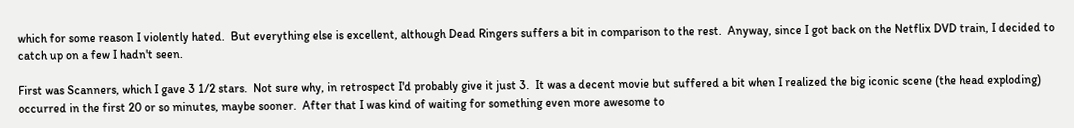which for some reason I violently hated.  But everything else is excellent, although Dead Ringers suffers a bit in comparison to the rest.  Anyway, since I got back on the Netflix DVD train, I decided to catch up on a few I hadn't seen.

First was Scanners, which I gave 3 1/2 stars.  Not sure why, in retrospect I'd probably give it just 3.  It was a decent movie but suffered a bit when I realized the big iconic scene (the head exploding) occurred in the first 20 or so minutes, maybe sooner.  After that I was kind of waiting for something even more awesome to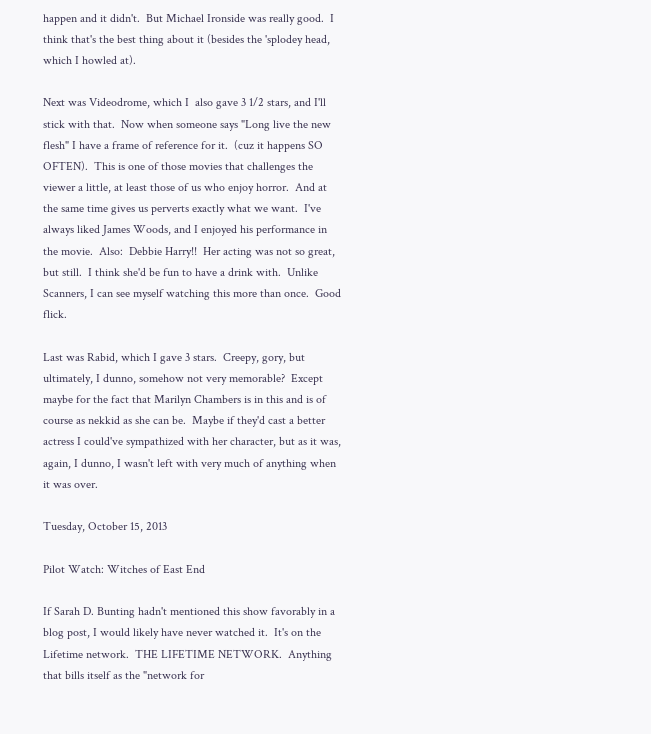happen and it didn't.  But Michael Ironside was really good.  I think that's the best thing about it (besides the 'splodey head, which I howled at).

Next was Videodrome, which I  also gave 3 1/2 stars, and I'll stick with that.  Now when someone says "Long live the new flesh" I have a frame of reference for it.  (cuz it happens SO OFTEN).  This is one of those movies that challenges the viewer a little, at least those of us who enjoy horror.  And at the same time gives us perverts exactly what we want.  I've always liked James Woods, and I enjoyed his performance in the movie.  Also:  Debbie Harry!!  Her acting was not so great, but still.  I think she'd be fun to have a drink with.  Unlike Scanners, I can see myself watching this more than once.  Good flick.

Last was Rabid, which I gave 3 stars.  Creepy, gory, but ultimately, I dunno, somehow not very memorable?  Except maybe for the fact that Marilyn Chambers is in this and is of course as nekkid as she can be.  Maybe if they'd cast a better actress I could've sympathized with her character, but as it was, again, I dunno, I wasn't left with very much of anything when it was over.

Tuesday, October 15, 2013

Pilot Watch: Witches of East End

If Sarah D. Bunting hadn't mentioned this show favorably in a blog post, I would likely have never watched it.  It's on the Lifetime network.  THE LIFETIME NETWORK.  Anything that bills itself as the "network for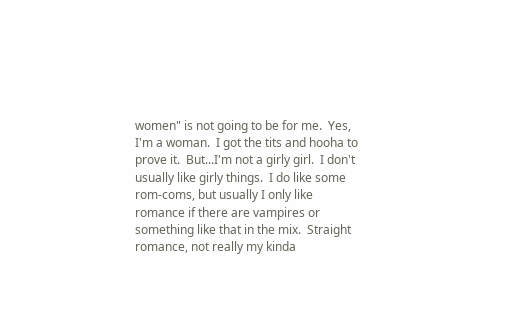women" is not going to be for me.  Yes, I'm a woman.  I got the tits and hooha to prove it.  But...I'm not a girly girl.  I don't usually like girly things.  I do like some rom-coms, but usually I only like romance if there are vampires or something like that in the mix.  Straight romance, not really my kinda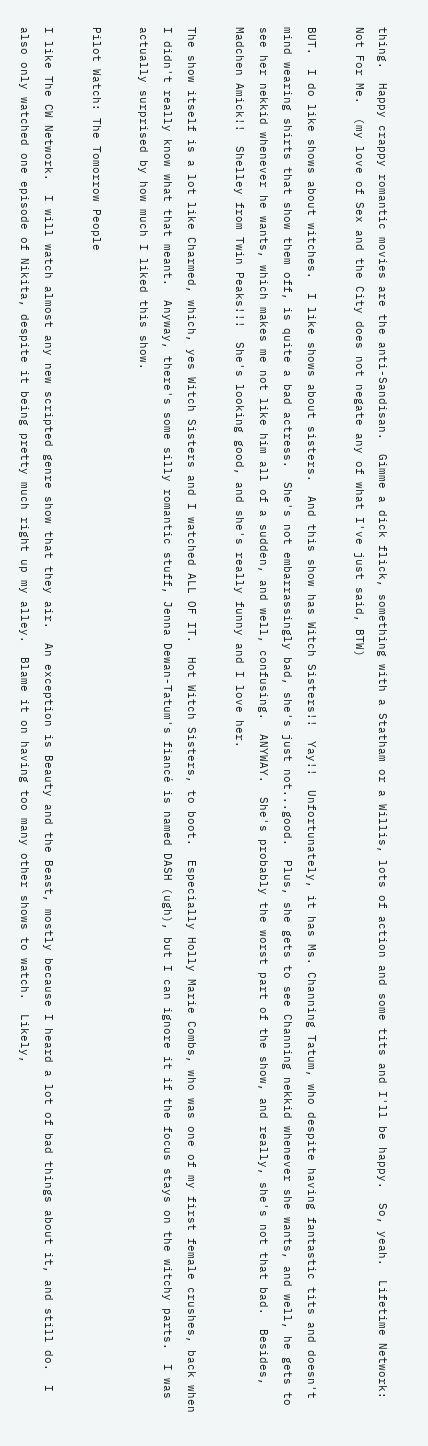thing.  Happy crappy romantic movies are the anti-Sandisan.  Gimme a dick flick, something with a Statham or a Willis, lots of action and some tits and I'll be happy.  So, yeah.  Lifetime Network: Not For Me.  (my love of Sex and the City does not negate any of what I've just said, BTW)

BUT.  I do like shows about witches.  I like shows about sisters.  And this show has Witch Sisters!!  Yay!!  Unfortunately, it has Ms. Channing Tatum, who despite having fantastic tits and doesn't mind wearing shirts that show them off, is quite a bad actress.  She's not embarrassingly bad, she's just not...good.  Plus, she gets to see Channing nekkid whenever she wants, and well, he gets to see her nekkid whenever he wants, which makes me not like him all of a sudden, and well, confusing.  ANYWAY.  She's probably the worst part of the show, and really, she's not that bad.  Besides, Madchen Amick!!  Shelley from Twin Peaks!!!  She's looking good, and she's really funny and I love her.

The show itself is a lot like Charmed, which, yes Witch Sisters and I watched ALL OF IT.  Hot Witch Sisters, to boot.  Especially Holly Marie Combs, who was one of my first female crushes, back when I didn't really know what that meant.  Anyway, there's some silly romantic stuff, Jenna Dewan-Tatum's fiancé is named DASH (ugh), but I can ignore it if the focus stays on the witchy parts.  I was actually surprised by how much I liked this show.

Pilot Watch: The Tomorrow People

I like The CW Network.  I will watch almost any new scripted genre show that they air.  An exception is Beauty and the Beast, mostly because I heard a lot of bad things about it, and still do.  I also only watched one episode of Nikita, despite it being pretty much right up my alley.  Blame it on having too many other shows to watch.  Likely,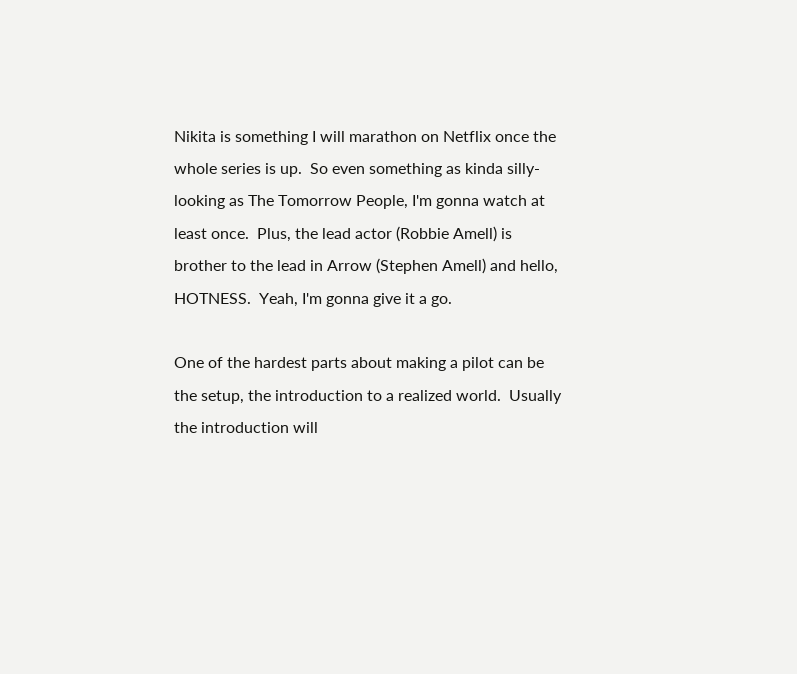Nikita is something I will marathon on Netflix once the whole series is up.  So even something as kinda silly-looking as The Tomorrow People, I'm gonna watch at least once.  Plus, the lead actor (Robbie Amell) is brother to the lead in Arrow (Stephen Amell) and hello, HOTNESS.  Yeah, I'm gonna give it a go.

One of the hardest parts about making a pilot can be the setup, the introduction to a realized world.  Usually the introduction will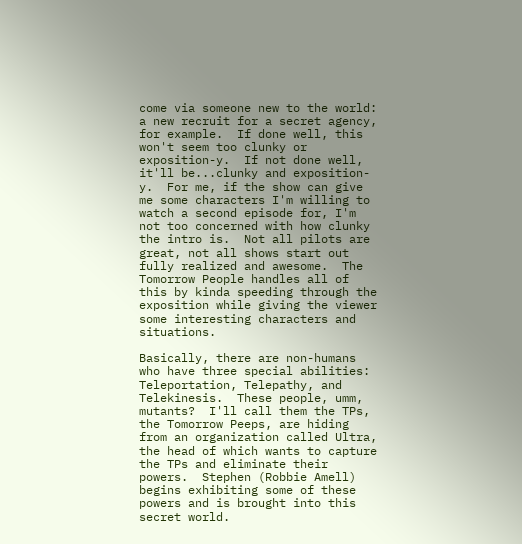come via someone new to the world: a new recruit for a secret agency, for example.  If done well, this won't seem too clunky or exposition-y.  If not done well, it'll be...clunky and exposition-y.  For me, if the show can give me some characters I'm willing to watch a second episode for, I'm not too concerned with how clunky the intro is.  Not all pilots are great, not all shows start out fully realized and awesome.  The Tomorrow People handles all of this by kinda speeding through the exposition while giving the viewer some interesting characters and situations.

Basically, there are non-humans who have three special abilities: Teleportation, Telepathy, and Telekinesis.  These people, umm, mutants?  I'll call them the TPs, the Tomorrow Peeps, are hiding from an organization called Ultra, the head of which wants to capture the TPs and eliminate their powers.  Stephen (Robbie Amell) begins exhibiting some of these powers and is brought into this secret world.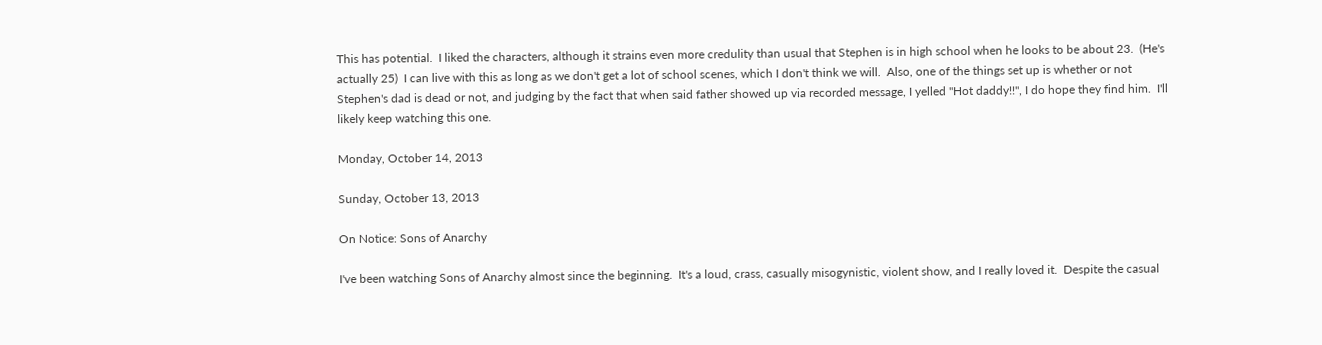This has potential.  I liked the characters, although it strains even more credulity than usual that Stephen is in high school when he looks to be about 23.  (He's actually 25)  I can live with this as long as we don't get a lot of school scenes, which I don't think we will.  Also, one of the things set up is whether or not Stephen's dad is dead or not, and judging by the fact that when said father showed up via recorded message, I yelled "Hot daddy!!", I do hope they find him.  I'll likely keep watching this one.

Monday, October 14, 2013

Sunday, October 13, 2013

On Notice: Sons of Anarchy

I've been watching Sons of Anarchy almost since the beginning.  It's a loud, crass, casually misogynistic, violent show, and I really loved it.  Despite the casual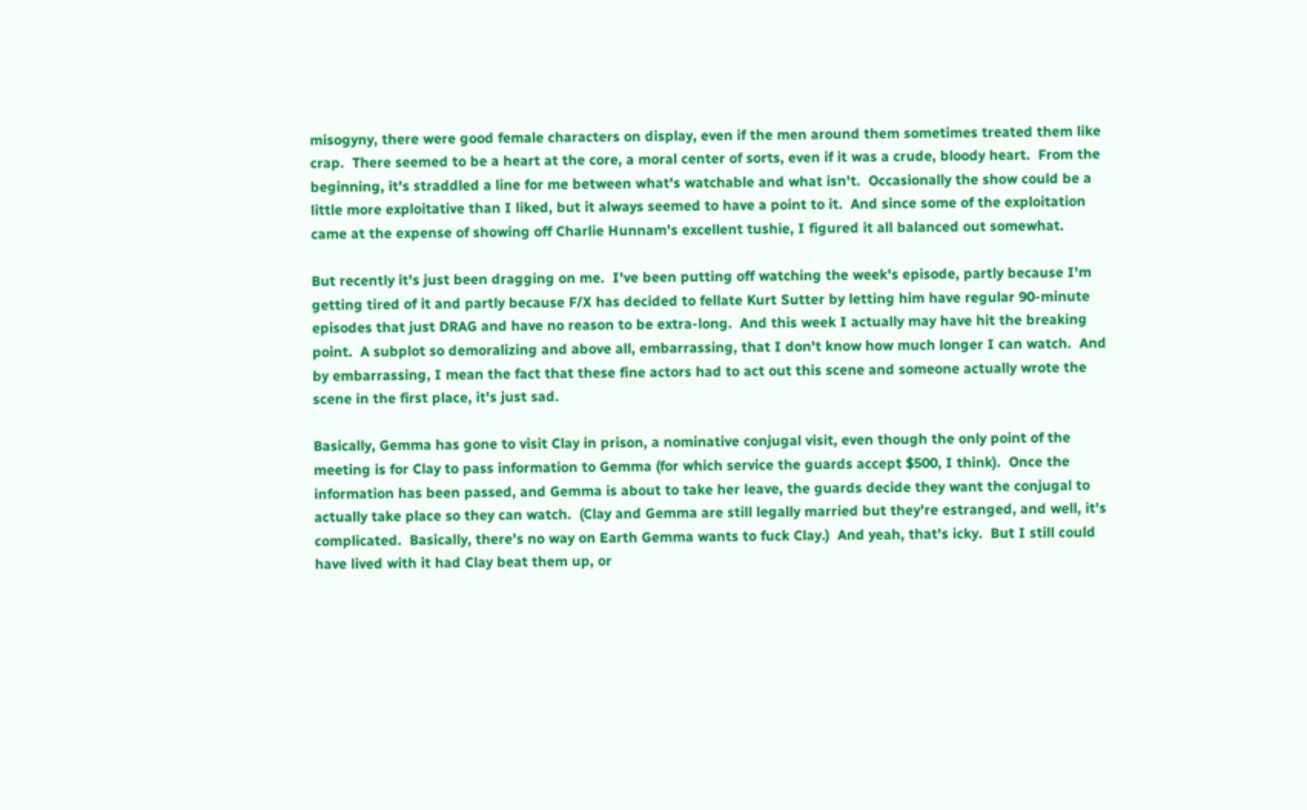misogyny, there were good female characters on display, even if the men around them sometimes treated them like crap.  There seemed to be a heart at the core, a moral center of sorts, even if it was a crude, bloody heart.  From the beginning, it's straddled a line for me between what's watchable and what isn't.  Occasionally the show could be a little more exploitative than I liked, but it always seemed to have a point to it.  And since some of the exploitation came at the expense of showing off Charlie Hunnam's excellent tushie, I figured it all balanced out somewhat.

But recently it's just been dragging on me.  I've been putting off watching the week's episode, partly because I'm getting tired of it and partly because F/X has decided to fellate Kurt Sutter by letting him have regular 90-minute episodes that just DRAG and have no reason to be extra-long.  And this week I actually may have hit the breaking point.  A subplot so demoralizing and above all, embarrassing, that I don't know how much longer I can watch.  And by embarrassing, I mean the fact that these fine actors had to act out this scene and someone actually wrote the scene in the first place, it's just sad.

Basically, Gemma has gone to visit Clay in prison, a nominative conjugal visit, even though the only point of the meeting is for Clay to pass information to Gemma (for which service the guards accept $500, I think).  Once the information has been passed, and Gemma is about to take her leave, the guards decide they want the conjugal to actually take place so they can watch.  (Clay and Gemma are still legally married but they're estranged, and well, it's complicated.  Basically, there's no way on Earth Gemma wants to fuck Clay.)  And yeah, that's icky.  But I still could have lived with it had Clay beat them up, or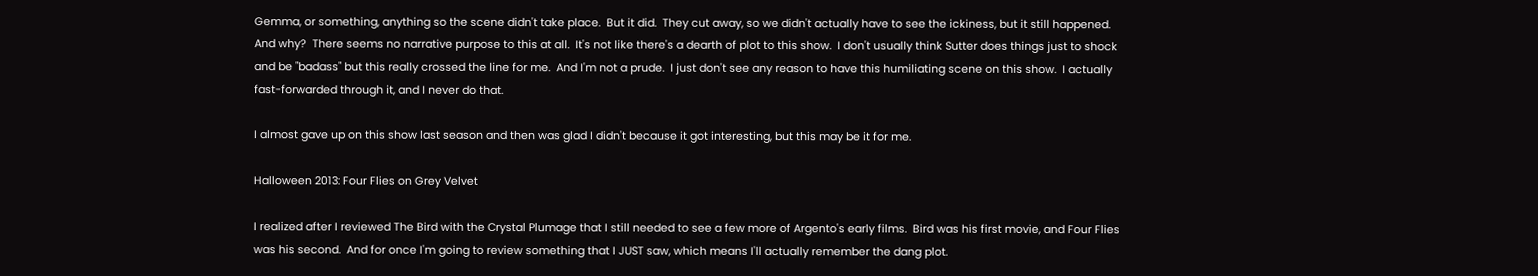Gemma, or something, anything so the scene didn't take place.  But it did.  They cut away, so we didn't actually have to see the ickiness, but it still happened.  And why?  There seems no narrative purpose to this at all.  It's not like there's a dearth of plot to this show.  I don't usually think Sutter does things just to shock and be "badass" but this really crossed the line for me.  And I'm not a prude.  I just don't see any reason to have this humiliating scene on this show.  I actually fast-forwarded through it, and I never do that.

I almost gave up on this show last season and then was glad I didn't because it got interesting, but this may be it for me.

Halloween 2013: Four Flies on Grey Velvet

I realized after I reviewed The Bird with the Crystal Plumage that I still needed to see a few more of Argento's early films.  Bird was his first movie, and Four Flies was his second.  And for once I'm going to review something that I JUST saw, which means I'll actually remember the dang plot.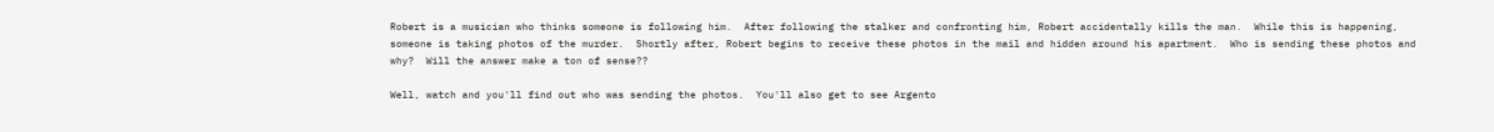Robert is a musician who thinks someone is following him.  After following the stalker and confronting him, Robert accidentally kills the man.  While this is happening, someone is taking photos of the murder.  Shortly after, Robert begins to receive these photos in the mail and hidden around his apartment.  Who is sending these photos and why?  Will the answer make a ton of sense??

Well, watch and you'll find out who was sending the photos.  You'll also get to see Argento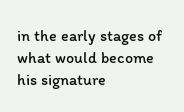in the early stages of what would become his signature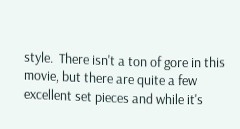style.  There isn't a ton of gore in this movie, but there are quite a few excellent set pieces and while it's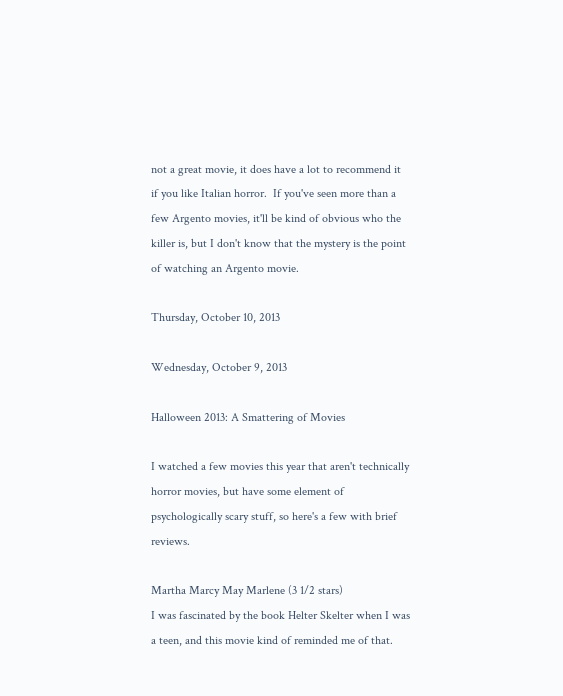not a great movie, it does have a lot to recommend it if you like Italian horror.  If you've seen more than a few Argento movies, it'll be kind of obvious who the killer is, but I don't know that the mystery is the point of watching an Argento movie.

Thursday, October 10, 2013

Wednesday, October 9, 2013

Halloween 2013: A Smattering of Movies

I watched a few movies this year that aren't technically horror movies, but have some element of psychologically scary stuff, so here's a few with brief reviews.

Martha Marcy May Marlene (3 1/2 stars)
I was fascinated by the book Helter Skelter when I was a teen, and this movie kind of reminded me of that.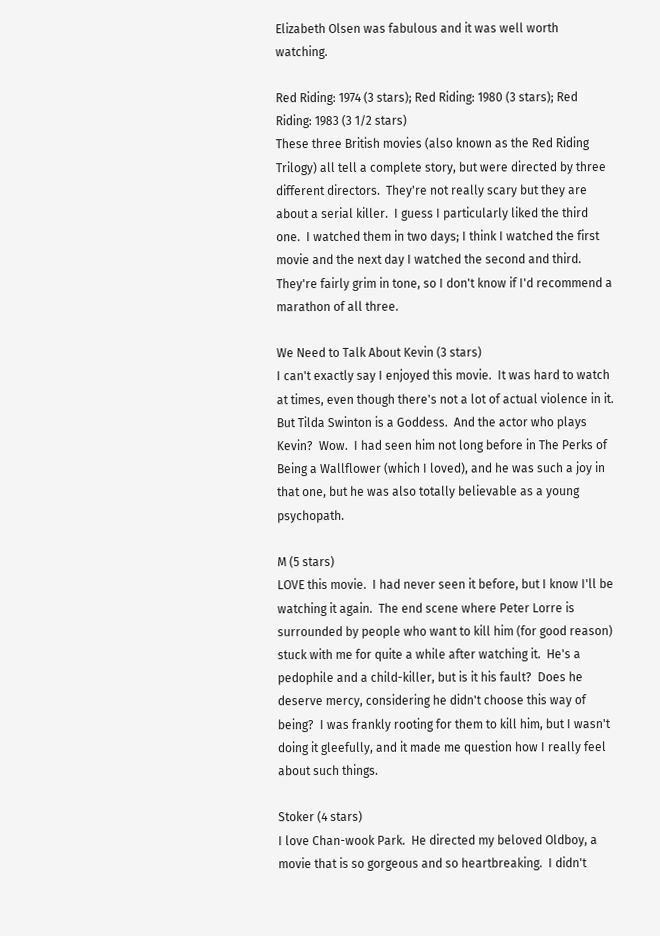Elizabeth Olsen was fabulous and it was well worth watching.

Red Riding: 1974 (3 stars); Red Riding: 1980 (3 stars); Red Riding: 1983 (3 1/2 stars)
These three British movies (also known as the Red Riding Trilogy) all tell a complete story, but were directed by three different directors.  They're not really scary but they are about a serial killer.  I guess I particularly liked the third one.  I watched them in two days; I think I watched the first movie and the next day I watched the second and third.  They're fairly grim in tone, so I don't know if I'd recommend a marathon of all three.

We Need to Talk About Kevin (3 stars)
I can't exactly say I enjoyed this movie.  It was hard to watch at times, even though there's not a lot of actual violence in it.  But Tilda Swinton is a Goddess.  And the actor who plays Kevin?  Wow.  I had seen him not long before in The Perks of Being a Wallflower (which I loved), and he was such a joy in that one, but he was also totally believable as a young psychopath.

M (5 stars)
LOVE this movie.  I had never seen it before, but I know I'll be watching it again.  The end scene where Peter Lorre is surrounded by people who want to kill him (for good reason) stuck with me for quite a while after watching it.  He's a pedophile and a child-killer, but is it his fault?  Does he deserve mercy, considering he didn't choose this way of being?  I was frankly rooting for them to kill him, but I wasn't doing it gleefully, and it made me question how I really feel about such things.

Stoker (4 stars)
I love Chan-wook Park.  He directed my beloved Oldboy, a movie that is so gorgeous and so heartbreaking.  I didn't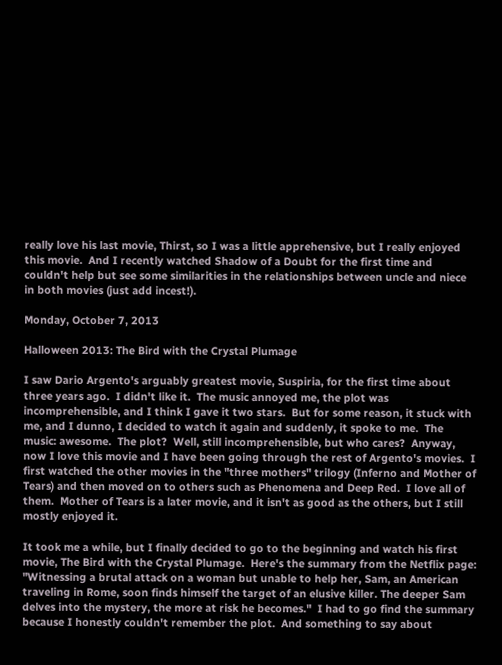really love his last movie, Thirst, so I was a little apprehensive, but I really enjoyed this movie.  And I recently watched Shadow of a Doubt for the first time and couldn't help but see some similarities in the relationships between uncle and niece in both movies (just add incest!).

Monday, October 7, 2013

Halloween 2013: The Bird with the Crystal Plumage

I saw Dario Argento's arguably greatest movie, Suspiria, for the first time about three years ago.  I didn't like it.  The music annoyed me, the plot was incomprehensible, and I think I gave it two stars.  But for some reason, it stuck with me, and I dunno, I decided to watch it again and suddenly, it spoke to me.  The music: awesome.  The plot?  Well, still incomprehensible, but who cares?  Anyway, now I love this movie and I have been going through the rest of Argento's movies.  I first watched the other movies in the "three mothers" trilogy (Inferno and Mother of Tears) and then moved on to others such as Phenomena and Deep Red.  I love all of them.  Mother of Tears is a later movie, and it isn't as good as the others, but I still mostly enjoyed it.

It took me a while, but I finally decided to go to the beginning and watch his first movie, The Bird with the Crystal Plumage.  Here's the summary from the Netflix page: "Witnessing a brutal attack on a woman but unable to help her, Sam, an American traveling in Rome, soon finds himself the target of an elusive killer. The deeper Sam delves into the mystery, the more at risk he becomes."  I had to go find the summary because I honestly couldn't remember the plot.  And something to say about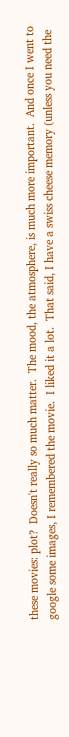these movies: plot?  Doesn't really so much matter.  The mood, the atmosphere, is much more important.  And once I went to google some images, I remembered the movie.  I liked it a lot.  That said, I have a swiss cheese memory (unless you need the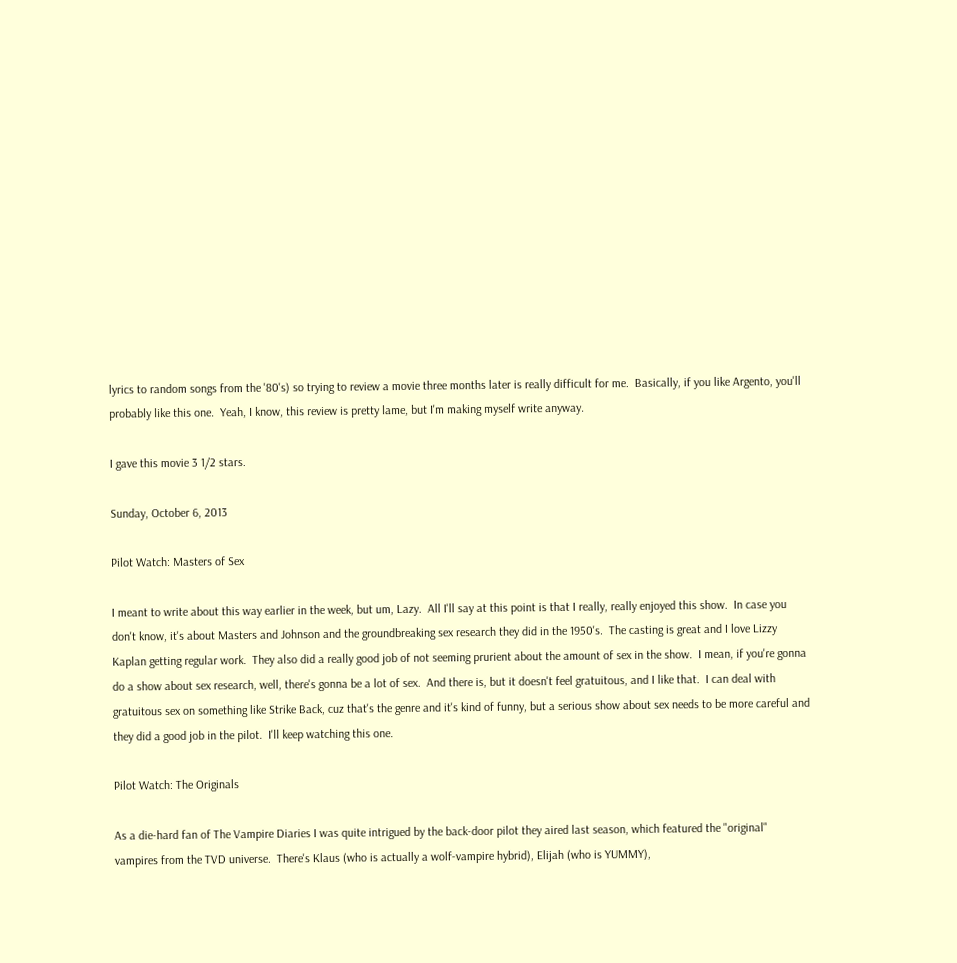lyrics to random songs from the '80's) so trying to review a movie three months later is really difficult for me.  Basically, if you like Argento, you'll probably like this one.  Yeah, I know, this review is pretty lame, but I'm making myself write anyway.

I gave this movie 3 1/2 stars.

Sunday, October 6, 2013

Pilot Watch: Masters of Sex

I meant to write about this way earlier in the week, but um, Lazy.  All I'll say at this point is that I really, really enjoyed this show.  In case you don't know, it's about Masters and Johnson and the groundbreaking sex research they did in the 1950's.  The casting is great and I love Lizzy Kaplan getting regular work.  They also did a really good job of not seeming prurient about the amount of sex in the show.  I mean, if you're gonna do a show about sex research, well, there's gonna be a lot of sex.  And there is, but it doesn't feel gratuitous, and I like that.  I can deal with gratuitous sex on something like Strike Back, cuz that's the genre and it's kind of funny, but a serious show about sex needs to be more careful and they did a good job in the pilot.  I'll keep watching this one.

Pilot Watch: The Originals

As a die-hard fan of The Vampire Diaries I was quite intrigued by the back-door pilot they aired last season, which featured the "original" vampires from the TVD universe.  There's Klaus (who is actually a wolf-vampire hybrid), Elijah (who is YUMMY),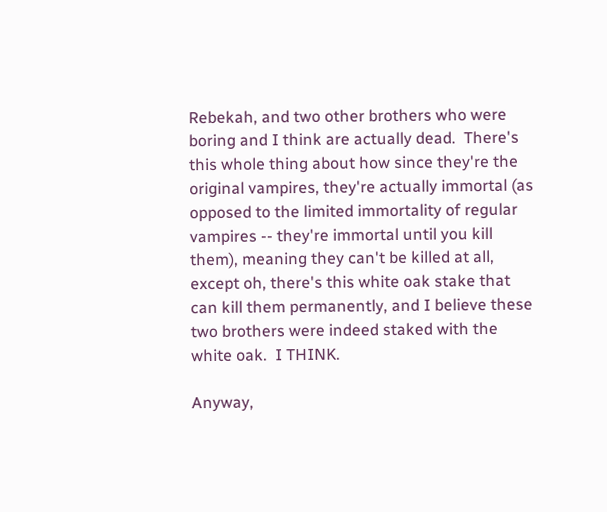Rebekah, and two other brothers who were boring and I think are actually dead.  There's this whole thing about how since they're the original vampires, they're actually immortal (as opposed to the limited immortality of regular vampires -- they're immortal until you kill them), meaning they can't be killed at all, except oh, there's this white oak stake that can kill them permanently, and I believe these two brothers were indeed staked with the white oak.  I THINK.

Anyway,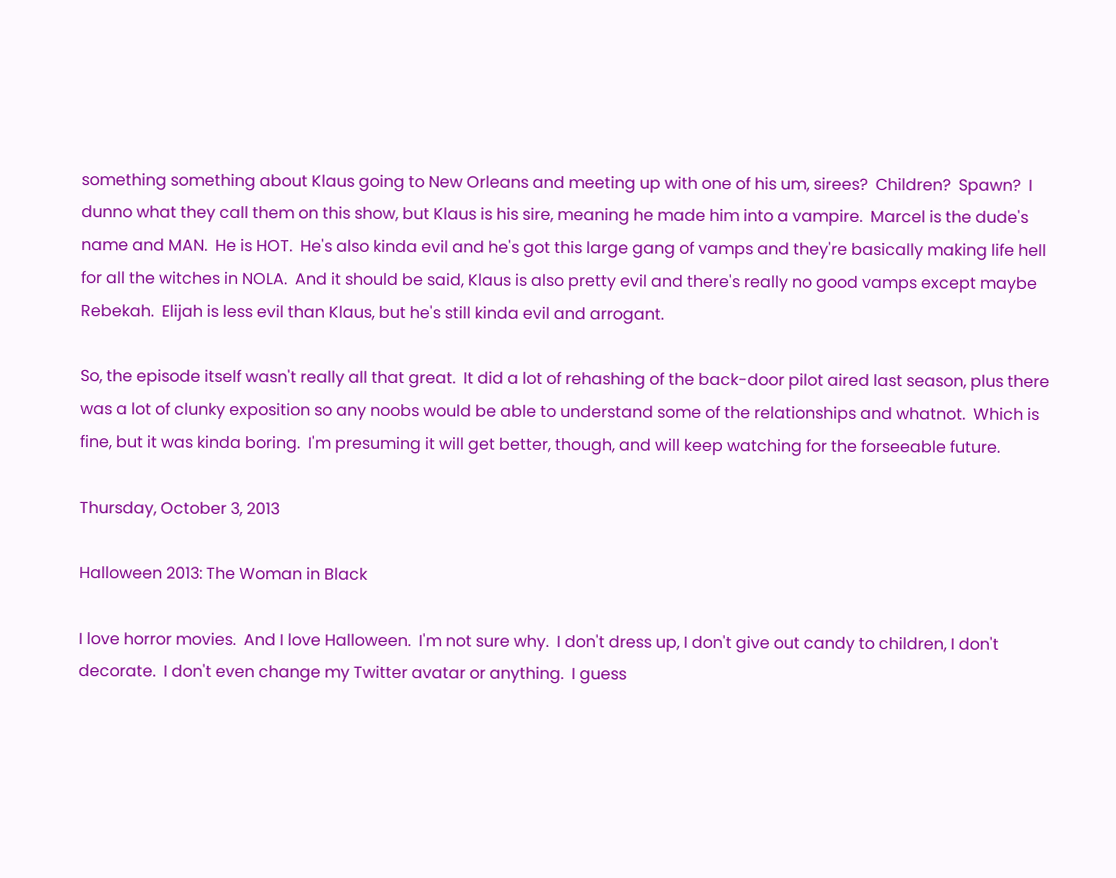something something about Klaus going to New Orleans and meeting up with one of his um, sirees?  Children?  Spawn?  I dunno what they call them on this show, but Klaus is his sire, meaning he made him into a vampire.  Marcel is the dude's name and MAN.  He is HOT.  He's also kinda evil and he's got this large gang of vamps and they're basically making life hell for all the witches in NOLA.  And it should be said, Klaus is also pretty evil and there's really no good vamps except maybe Rebekah.  Elijah is less evil than Klaus, but he's still kinda evil and arrogant.

So, the episode itself wasn't really all that great.  It did a lot of rehashing of the back-door pilot aired last season, plus there was a lot of clunky exposition so any noobs would be able to understand some of the relationships and whatnot.  Which is fine, but it was kinda boring.  I'm presuming it will get better, though, and will keep watching for the forseeable future.

Thursday, October 3, 2013

Halloween 2013: The Woman in Black

I love horror movies.  And I love Halloween.  I'm not sure why.  I don't dress up, I don't give out candy to children, I don't decorate.  I don't even change my Twitter avatar or anything.  I guess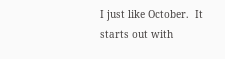I just like October.  It starts out with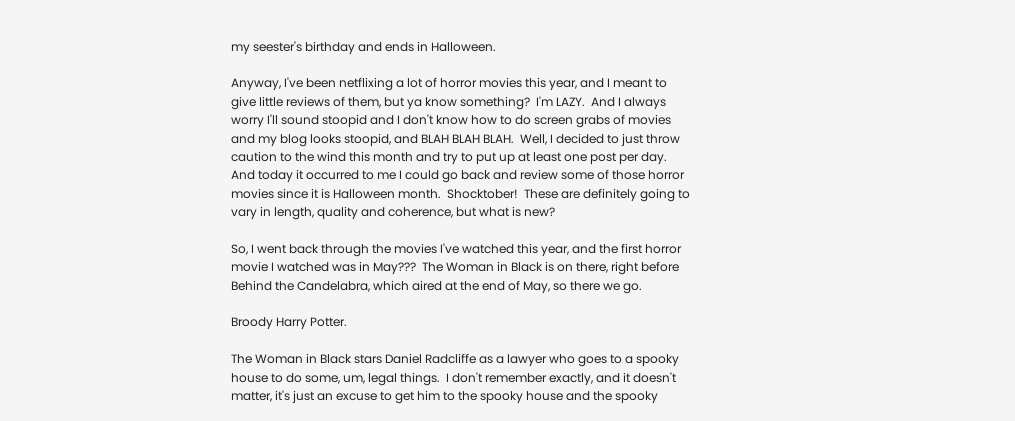my seester's birthday and ends in Halloween.

Anyway, I've been netflixing a lot of horror movies this year, and I meant to give little reviews of them, but ya know something?  I'm LAZY.  And I always worry I'll sound stoopid and I don't know how to do screen grabs of movies and my blog looks stoopid, and BLAH BLAH BLAH.  Well, I decided to just throw caution to the wind this month and try to put up at least one post per day.  And today it occurred to me I could go back and review some of those horror movies since it is Halloween month.  Shocktober!  These are definitely going to vary in length, quality and coherence, but what is new?

So, I went back through the movies I've watched this year, and the first horror movie I watched was in May???  The Woman in Black is on there, right before Behind the Candelabra, which aired at the end of May, so there we go.

Broody Harry Potter.

The Woman in Black stars Daniel Radcliffe as a lawyer who goes to a spooky house to do some, um, legal things.  I don't remember exactly, and it doesn't matter, it's just an excuse to get him to the spooky house and the spooky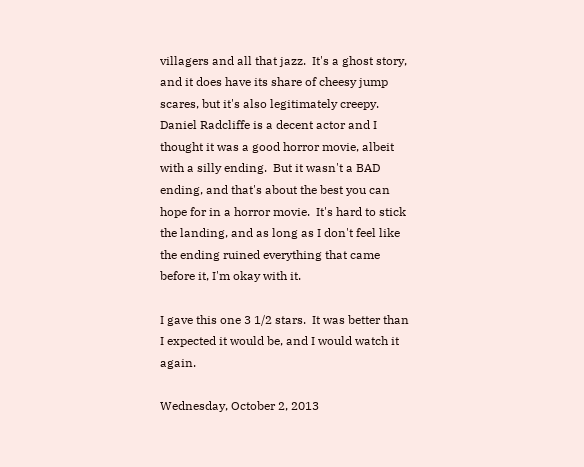villagers and all that jazz.  It's a ghost story, and it does have its share of cheesy jump scares, but it's also legitimately creepy.  Daniel Radcliffe is a decent actor and I thought it was a good horror movie, albeit with a silly ending.  But it wasn't a BAD ending, and that's about the best you can hope for in a horror movie.  It's hard to stick the landing, and as long as I don't feel like the ending ruined everything that came before it, I'm okay with it.

I gave this one 3 1/2 stars.  It was better than I expected it would be, and I would watch it again.

Wednesday, October 2, 2013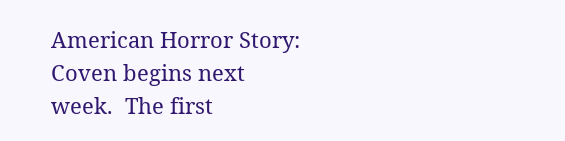American Horror Story: Coven begins next week.  The first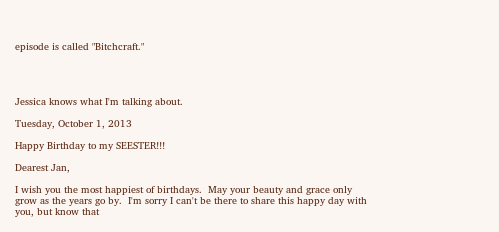episode is called "Bitchcraft."




Jessica knows what I'm talking about.

Tuesday, October 1, 2013

Happy Birthday to my SEESTER!!!

Dearest Jan,

I wish you the most happiest of birthdays.  May your beauty and grace only grow as the years go by.  I'm sorry I can't be there to share this happy day with you, but know that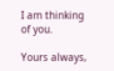I am thinking of you.

Yours always,